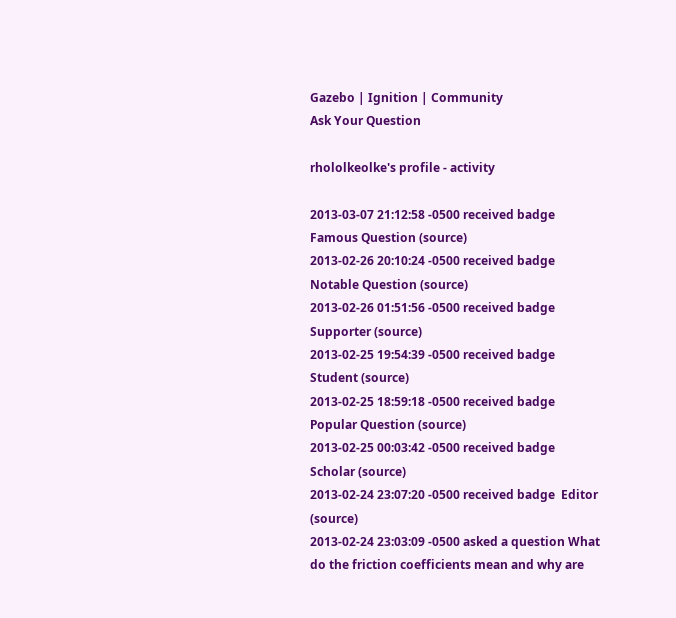Gazebo | Ignition | Community
Ask Your Question

rhololkeolke's profile - activity

2013-03-07 21:12:58 -0500 received badge  Famous Question (source)
2013-02-26 20:10:24 -0500 received badge  Notable Question (source)
2013-02-26 01:51:56 -0500 received badge  Supporter (source)
2013-02-25 19:54:39 -0500 received badge  Student (source)
2013-02-25 18:59:18 -0500 received badge  Popular Question (source)
2013-02-25 00:03:42 -0500 received badge  Scholar (source)
2013-02-24 23:07:20 -0500 received badge  Editor (source)
2013-02-24 23:03:09 -0500 asked a question What do the friction coefficients mean and why are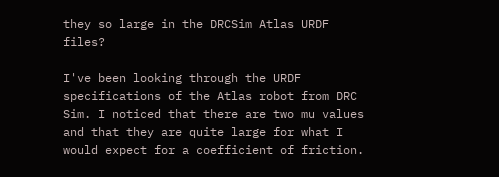they so large in the DRCSim Atlas URDF files?

I've been looking through the URDF specifications of the Atlas robot from DRC Sim. I noticed that there are two mu values and that they are quite large for what I would expect for a coefficient of friction.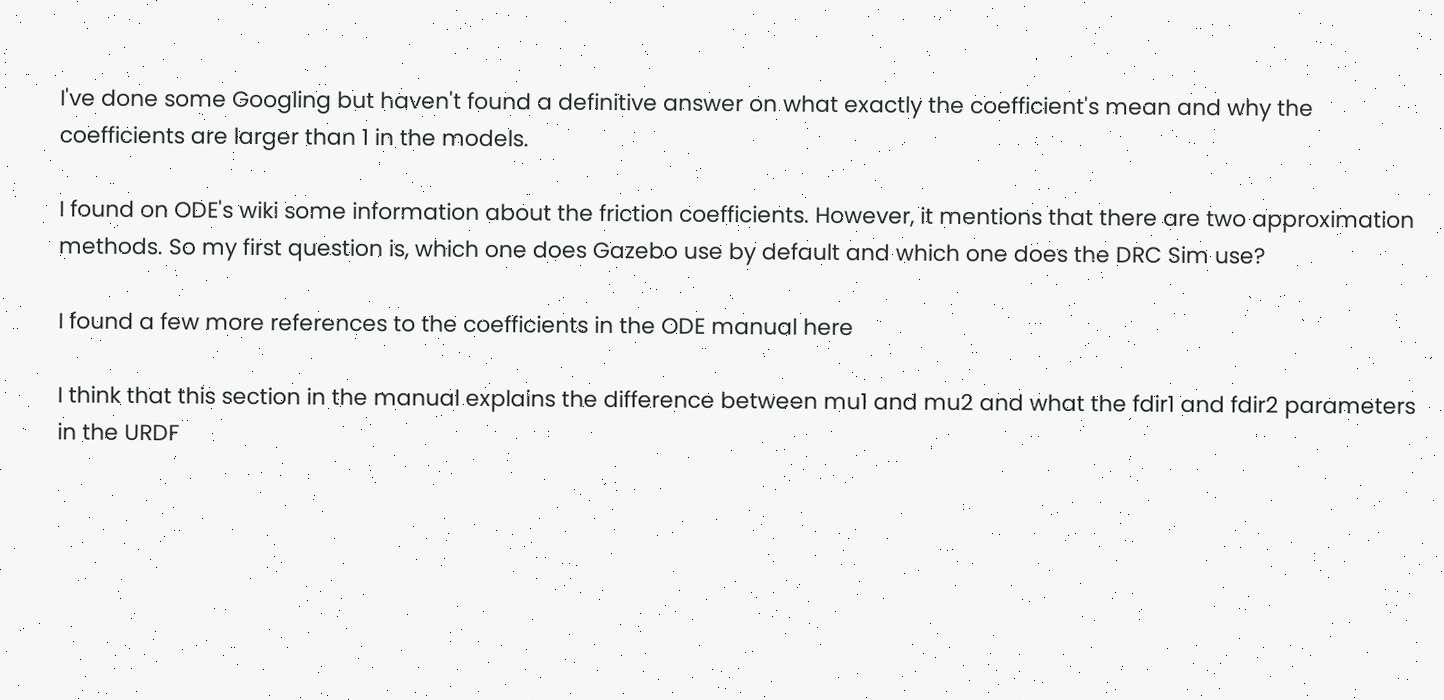I've done some Googling but haven't found a definitive answer on what exactly the coefficient's mean and why the coefficients are larger than 1 in the models.

I found on ODE's wiki some information about the friction coefficients. However, it mentions that there are two approximation methods. So my first question is, which one does Gazebo use by default and which one does the DRC Sim use?

I found a few more references to the coefficients in the ODE manual here

I think that this section in the manual explains the difference between mu1 and mu2 and what the fdir1 and fdir2 parameters in the URDF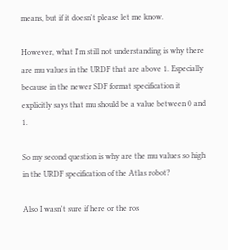means, but if it doesn't please let me know.

However, what I'm still not understanding is why there are mu values in the URDF that are above 1. Especially because in the newer SDF format specification it explicitly says that mu should be a value between 0 and 1.

So my second question is why are the mu values so high in the URDF specification of the Atlas robot?

Also I wasn't sure if here or the ros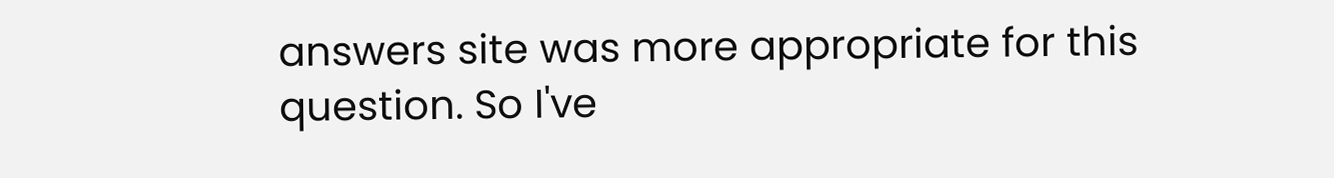answers site was more appropriate for this question. So I've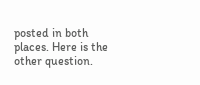posted in both places. Here is the other question.